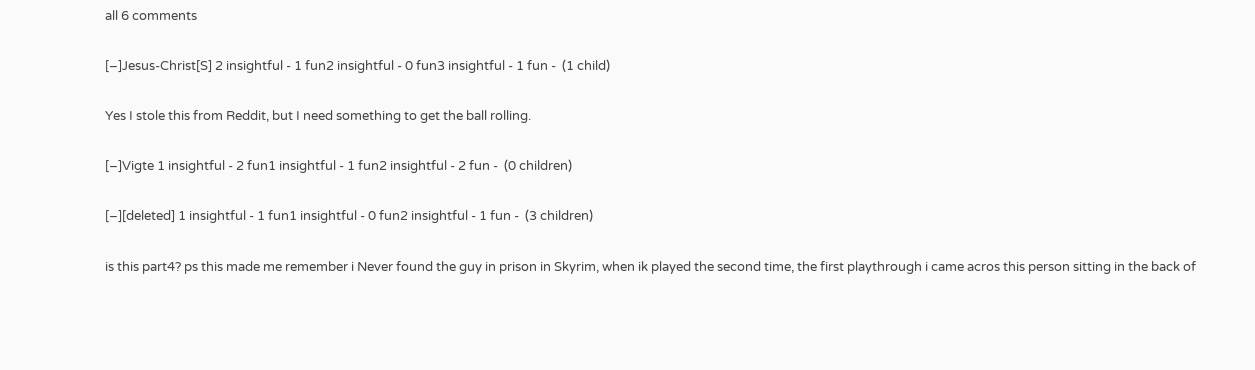all 6 comments

[–]Jesus-Christ[S] 2 insightful - 1 fun2 insightful - 0 fun3 insightful - 1 fun -  (1 child)

Yes I stole this from Reddit, but I need something to get the ball rolling.

[–]Vigte 1 insightful - 2 fun1 insightful - 1 fun2 insightful - 2 fun -  (0 children)

[–][deleted] 1 insightful - 1 fun1 insightful - 0 fun2 insightful - 1 fun -  (3 children)

is this part4? ps this made me remember i Never found the guy in prison in Skyrim, when ik played the second time, the first playthrough i came acros this person sitting in the back of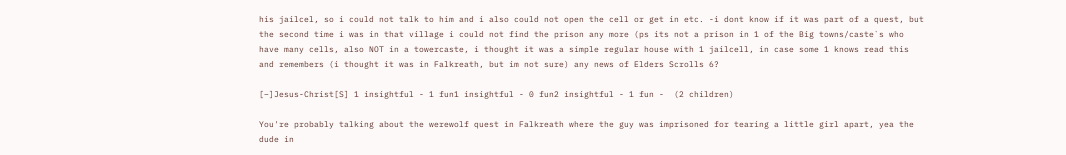his jailcel, so i could not talk to him and i also could not open the cell or get in etc. -i dont know if it was part of a quest, but the second time i was in that village i could not find the prison any more (ps its not a prison in 1 of the Big towns/caste`s who have many cells, also NOT in a towercaste, i thought it was a simple regular house with 1 jailcell, in case some 1 knows read this and remembers (i thought it was in Falkreath, but im not sure) any news of Elders Scrolls 6?

[–]Jesus-Christ[S] 1 insightful - 1 fun1 insightful - 0 fun2 insightful - 1 fun -  (2 children)

You're probably talking about the werewolf quest in Falkreath where the guy was imprisoned for tearing a little girl apart, yea the dude in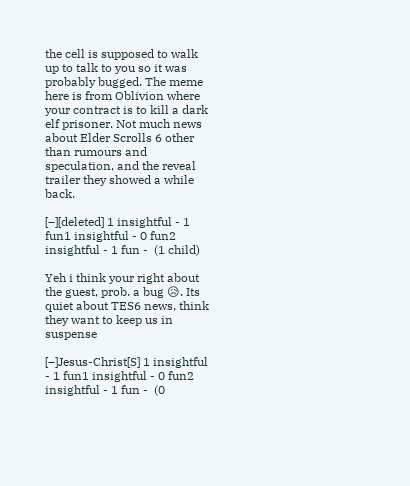the cell is supposed to walk up to talk to you so it was probably bugged. The meme here is from Oblivion where your contract is to kill a dark elf prisoner. Not much news about Elder Scrolls 6 other than rumours and speculation, and the reveal trailer they showed a while back.

[–][deleted] 1 insightful - 1 fun1 insightful - 0 fun2 insightful - 1 fun -  (1 child)

Yeh i think your right about the guest, prob. a bug 😥. Its quiet about TES6 news, think they want to keep us in suspense

[–]Jesus-Christ[S] 1 insightful - 1 fun1 insightful - 0 fun2 insightful - 1 fun -  (0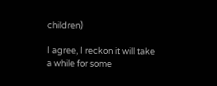children)

I agree, I reckon it will take a while for some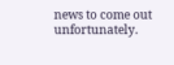news to come out unfortunately.